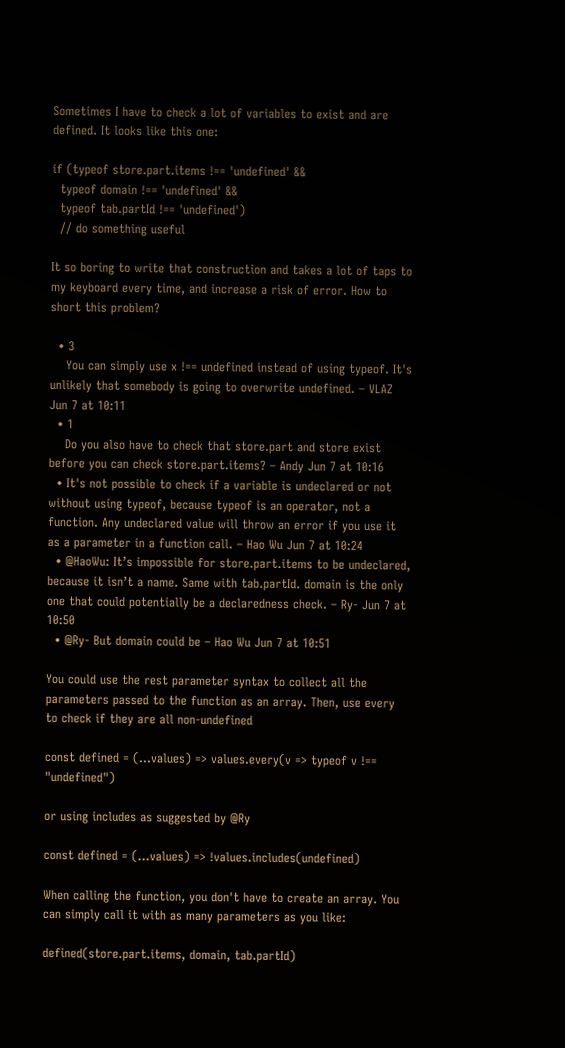Sometimes I have to check a lot of variables to exist and are defined. It looks like this one:

if (typeof store.part.items !== 'undefined' &&
  typeof domain !== 'undefined' &&
  typeof tab.partId !== 'undefined')
  // do something useful

It so boring to write that construction and takes a lot of taps to my keyboard every time, and increase a risk of error. How to short this problem?

  • 3
    You can simply use x !== undefined instead of using typeof. It's unlikely that somebody is going to overwrite undefined. – VLAZ Jun 7 at 10:11
  • 1
    Do you also have to check that store.part and store exist before you can check store.part.items? – Andy Jun 7 at 10:16
  • It's not possible to check if a variable is undeclared or not without using typeof, because typeof is an operator, not a function. Any undeclared value will throw an error if you use it as a parameter in a function call. – Hao Wu Jun 7 at 10:24
  • @HaoWu: It’s impossible for store.part.items to be undeclared, because it isn’t a name. Same with tab.partId. domain is the only one that could potentially be a declaredness check. – Ry- Jun 7 at 10:50
  • @Ry- But domain could be – Hao Wu Jun 7 at 10:51

You could use the rest parameter syntax to collect all the parameters passed to the function as an array. Then, use every to check if they are all non-undefined

const defined = (...values) => values.every(v => typeof v !== "undefined")

or using includes as suggested by @Ry

const defined = (...values) => !values.includes(undefined)

When calling the function, you don't have to create an array. You can simply call it with as many parameters as you like:

defined(store.part.items, domain, tab.partId)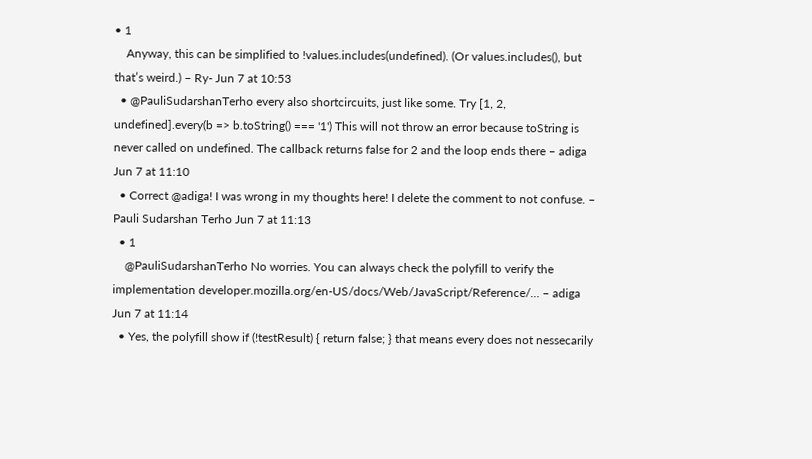• 1
    Anyway, this can be simplified to !values.includes(undefined). (Or values.includes(), but that’s weird.) – Ry- Jun 7 at 10:53
  • @PauliSudarshanTerho every also shortcircuits, just like some. Try [1, 2, undefined].every(b => b.toString() === '1') This will not throw an error because toString is never called on undefined. The callback returns false for 2 and the loop ends there – adiga Jun 7 at 11:10
  • Correct @adiga! I was wrong in my thoughts here! I delete the comment to not confuse. – Pauli Sudarshan Terho Jun 7 at 11:13
  • 1
    @PauliSudarshanTerho No worries. You can always check the polyfill to verify the implementation developer.mozilla.org/en-US/docs/Web/JavaScript/Reference/… – adiga Jun 7 at 11:14
  • Yes, the polyfill show if (!testResult) { return false; } that means every does not nessecarily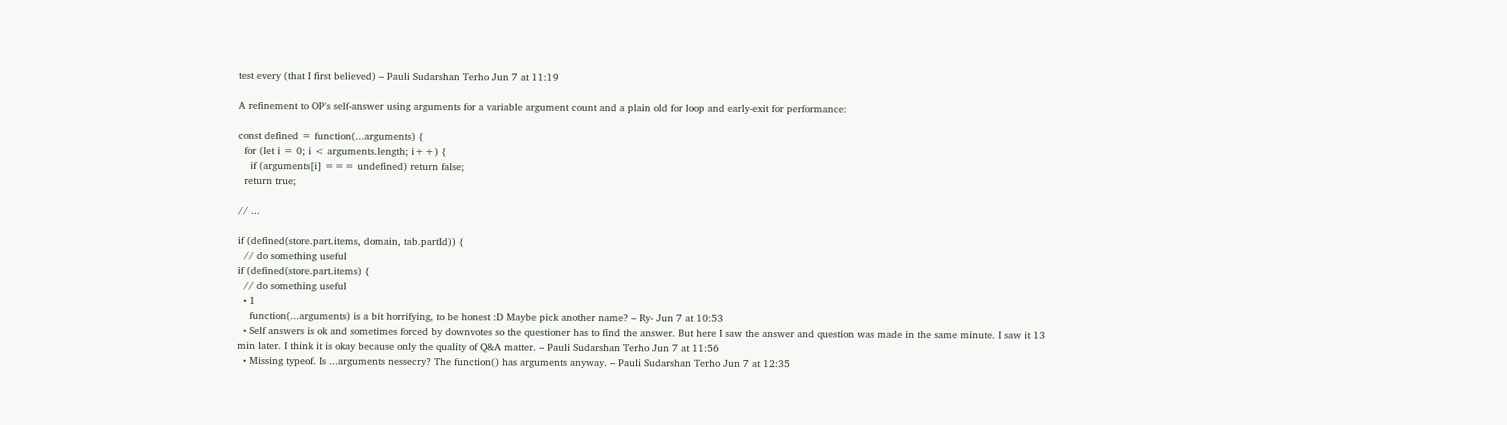test every (that I first believed) – Pauli Sudarshan Terho Jun 7 at 11:19

A refinement to OP's self-answer using arguments for a variable argument count and a plain old for loop and early-exit for performance:

const defined = function(...arguments) {
  for (let i = 0; i < arguments.length; i++) {
    if (arguments[i] === undefined) return false;
  return true;

// ...

if (defined(store.part.items, domain, tab.partId)) {
  // do something useful
if (defined(store.part.items) {
  // do something useful
  • 1
    function(...arguments) is a bit horrifying, to be honest :D Maybe pick another name? – Ry- Jun 7 at 10:53
  • Self answers is ok and sometimes forced by downvotes so the questioner has to find the answer. But here I saw the answer and question was made in the same minute. I saw it 13 min later. I think it is okay because only the quality of Q&A matter. – Pauli Sudarshan Terho Jun 7 at 11:56
  • Missing typeof. Is ...arguments nessecry? The function() has arguments anyway. – Pauli Sudarshan Terho Jun 7 at 12:35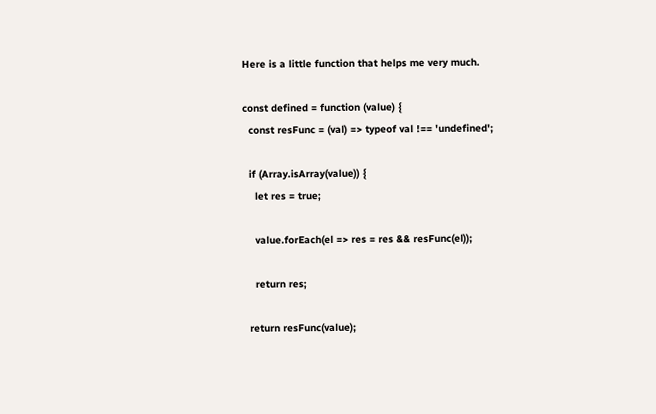Here is a little function that helps me very much.

const defined = function (value) {
  const resFunc = (val) => typeof val !== 'undefined';

  if (Array.isArray(value)) {
    let res = true;

    value.forEach(el => res = res && resFunc(el));

    return res;

  return resFunc(value);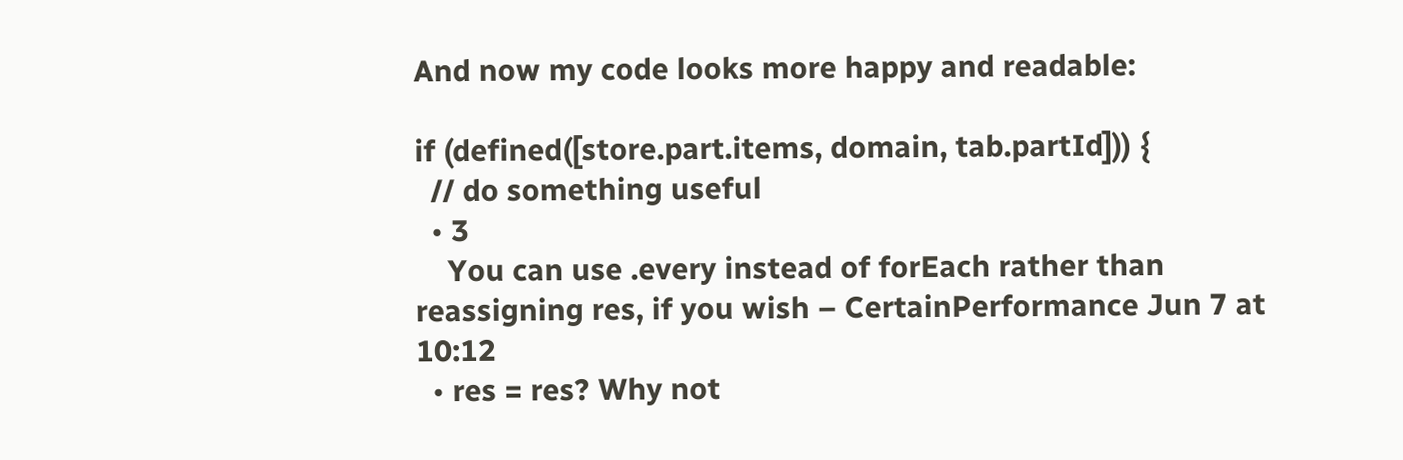And now my code looks more happy and readable:

if (defined([store.part.items, domain, tab.partId])) {
  // do something useful
  • 3
    You can use .every instead of forEach rather than reassigning res, if you wish – CertainPerformance Jun 7 at 10:12
  • res = res? Why not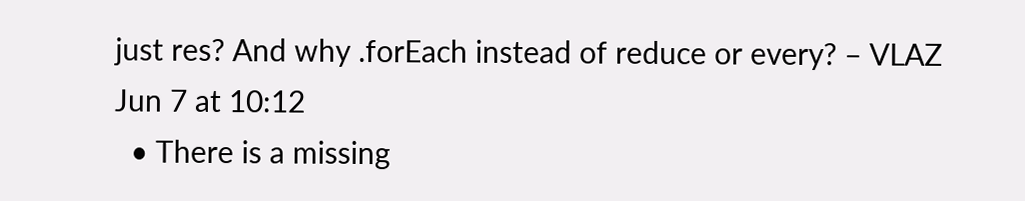just res? And why .forEach instead of reduce or every? – VLAZ Jun 7 at 10:12
  • There is a missing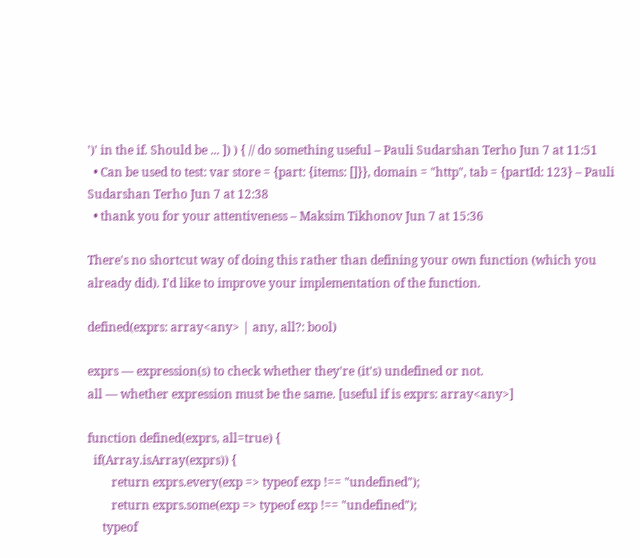')' in the if. Should be ... ]) ) { // do something useful – Pauli Sudarshan Terho Jun 7 at 11:51
  • Can be used to test: var store = {part: {items: []}}, domain = "http", tab = {partId: 123} – Pauli Sudarshan Terho Jun 7 at 12:38
  • thank you for your attentiveness – Maksim Tikhonov Jun 7 at 15:36

There's no shortcut way of doing this rather than defining your own function (which you already did). I'd like to improve your implementation of the function.

defined(exprs: array<any> | any, all?: bool)

exprs — expression(s) to check whether they're (it's) undefined or not.
all — whether expression must be the same. [useful if is exprs: array<any>]

function defined(exprs, all=true) {
  if(Array.isArray(exprs)) {
        return exprs.every(exp => typeof exp !== "undefined");
        return exprs.some(exp => typeof exp !== "undefined");
     typeof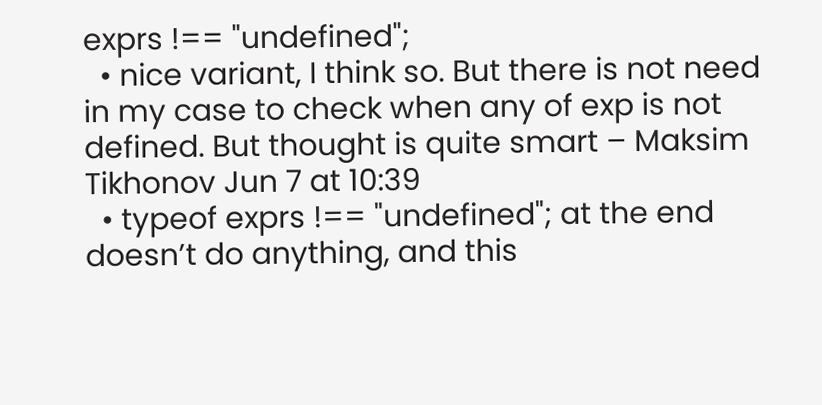exprs !== "undefined";
  • nice variant, I think so. But there is not need in my case to check when any of exp is not defined. But thought is quite smart – Maksim Tikhonov Jun 7 at 10:39
  • typeof exprs !== "undefined"; at the end doesn’t do anything, and this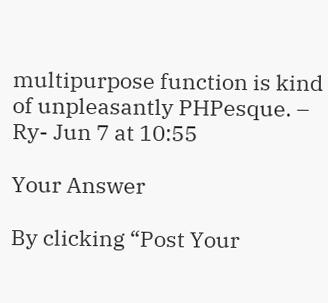multipurpose function is kind of unpleasantly PHPesque. – Ry- Jun 7 at 10:55

Your Answer

By clicking “Post Your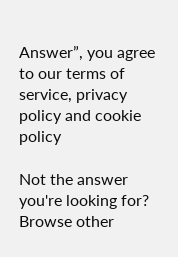Answer”, you agree to our terms of service, privacy policy and cookie policy

Not the answer you're looking for? Browse other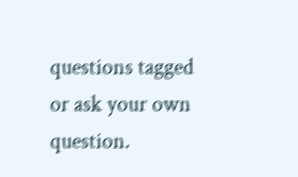questions tagged or ask your own question.